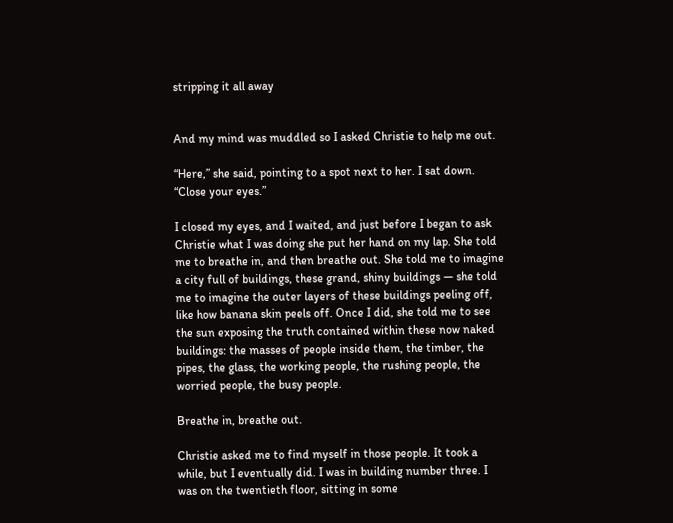stripping it all away


And my mind was muddled so I asked Christie to help me out.

“Here,” she said, pointing to a spot next to her. I sat down. “Close your eyes.”

I closed my eyes, and I waited, and just before I began to ask Christie what I was doing she put her hand on my lap. She told me to breathe in, and then breathe out. She told me to imagine a city full of buildings, these grand, shiny buildings — she told me to imagine the outer layers of these buildings peeling off, like how banana skin peels off. Once I did, she told me to see the sun exposing the truth contained within these now naked buildings: the masses of people inside them, the timber, the pipes, the glass, the working people, the rushing people, the worried people, the busy people.

Breathe in, breathe out.

Christie asked me to find myself in those people. It took a while, but I eventually did. I was in building number three. I was on the twentieth floor, sitting in some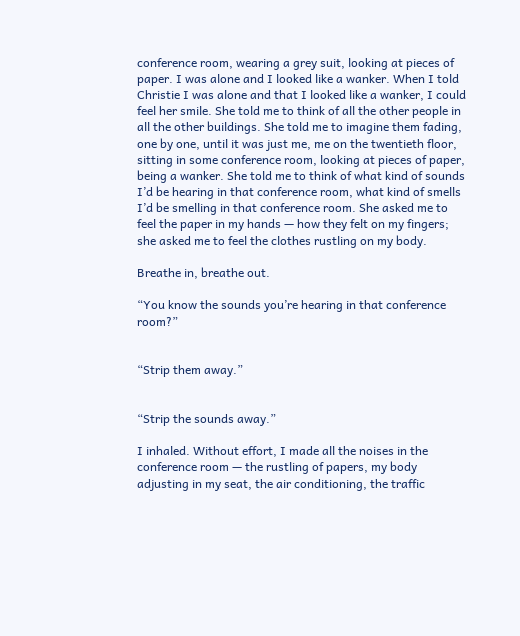conference room, wearing a grey suit, looking at pieces of paper. I was alone and I looked like a wanker. When I told Christie I was alone and that I looked like a wanker, I could feel her smile. She told me to think of all the other people in all the other buildings. She told me to imagine them fading, one by one, until it was just me, me on the twentieth floor, sitting in some conference room, looking at pieces of paper, being a wanker. She told me to think of what kind of sounds I’d be hearing in that conference room, what kind of smells I’d be smelling in that conference room. She asked me to feel the paper in my hands — how they felt on my fingers; she asked me to feel the clothes rustling on my body.

Breathe in, breathe out.

“You know the sounds you’re hearing in that conference room?”


“Strip them away.”


“Strip the sounds away.”

I inhaled. Without effort, I made all the noises in the conference room — the rustling of papers, my body adjusting in my seat, the air conditioning, the traffic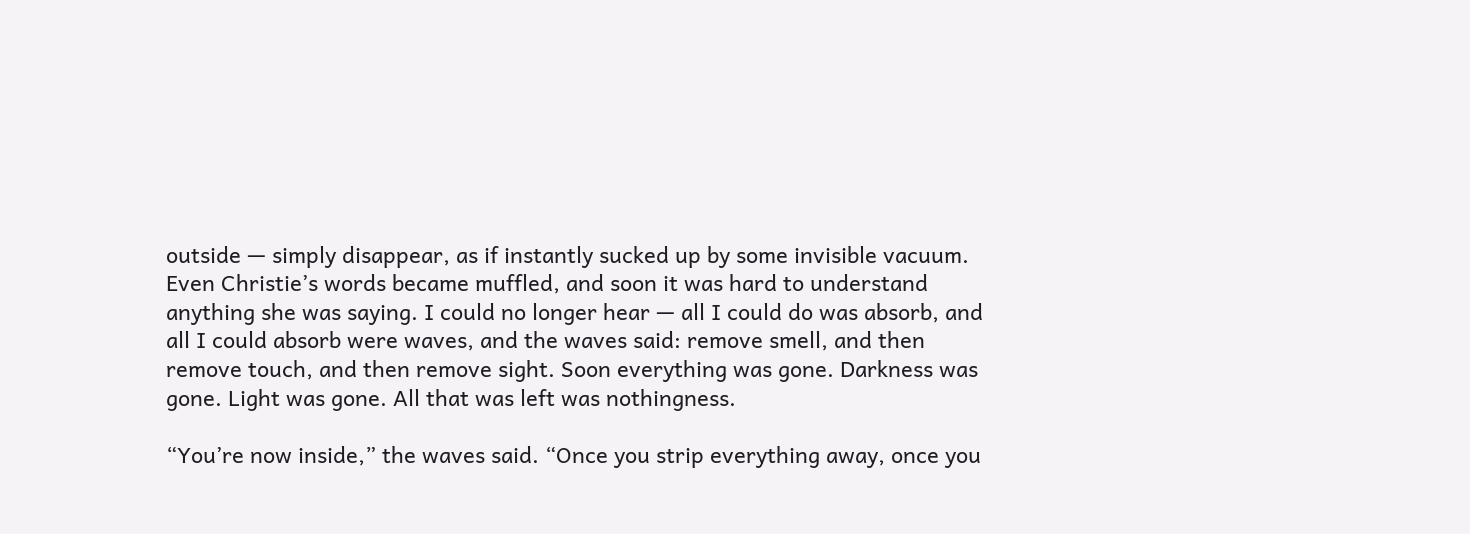outside — simply disappear, as if instantly sucked up by some invisible vacuum. Even Christie’s words became muffled, and soon it was hard to understand anything she was saying. I could no longer hear — all I could do was absorb, and all I could absorb were waves, and the waves said: remove smell, and then remove touch, and then remove sight. Soon everything was gone. Darkness was gone. Light was gone. All that was left was nothingness.

“You’re now inside,” the waves said. “Once you strip everything away, once you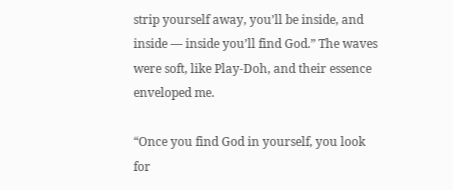strip yourself away, you’ll be inside, and inside — inside you’ll find God.” The waves were soft, like Play-Doh, and their essence enveloped me.

“Once you find God in yourself, you look for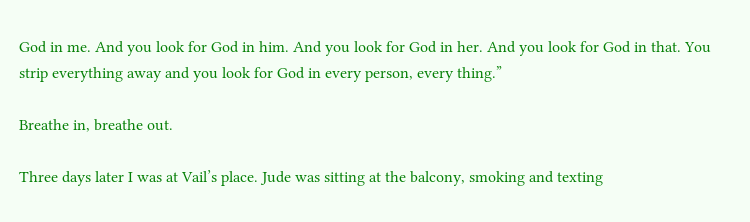God in me. And you look for God in him. And you look for God in her. And you look for God in that. You strip everything away and you look for God in every person, every thing.”

Breathe in, breathe out.

Three days later I was at Vail’s place. Jude was sitting at the balcony, smoking and texting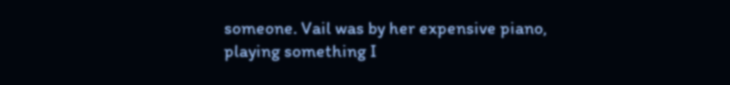someone. Vail was by her expensive piano, playing something I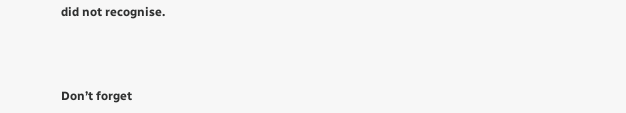did not recognise.



Don’t forget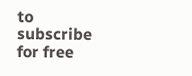to subscribe for free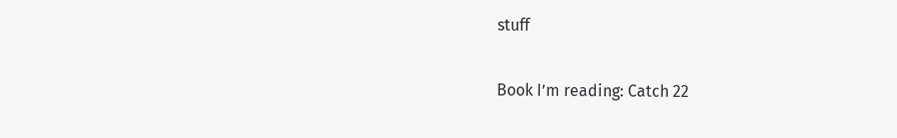stuff

Book I’m reading: Catch 22